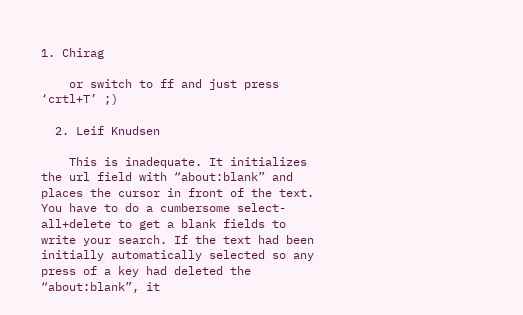1. Chirag

    or switch to ff and just press ‘crtl+T’ ;)

  2. Leif Knudsen

    This is inadequate. It initializes the url field with “about:blank” and places the cursor in front of the text. You have to do a cumbersome select-all+delete to get a blank fields to write your search. If the text had been initially automatically selected so any press of a key had deleted the “about:blank”, it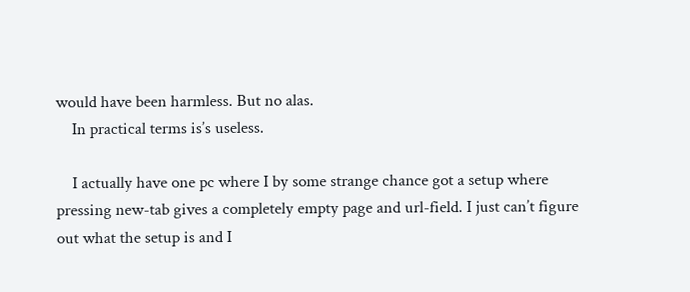would have been harmless. But no alas.
    In practical terms is’s useless.

    I actually have one pc where I by some strange chance got a setup where pressing new-tab gives a completely empty page and url-field. I just can’t figure out what the setup is and I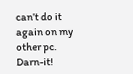can’t do it again on my other pc. Darn-it!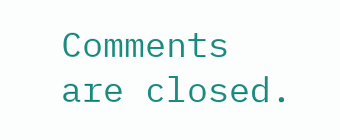Comments are closed.